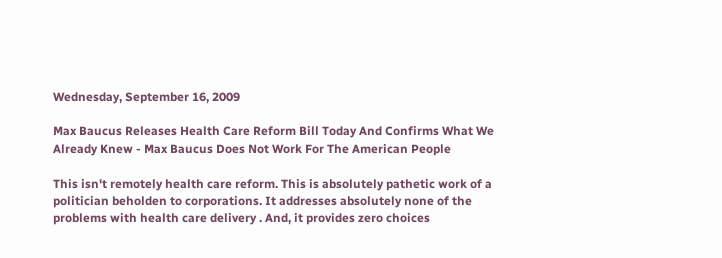Wednesday, September 16, 2009

Max Baucus Releases Health Care Reform Bill Today And Confirms What We Already Knew - Max Baucus Does Not Work For The American People

This isn't remotely health care reform. This is absolutely pathetic work of a politician beholden to corporations. It addresses absolutely none of the problems with health care delivery . And, it provides zero choices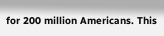for 200 million Americans. This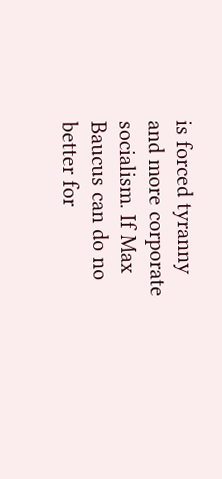is forced tyranny and more corporate socialism. If Max Baucus can do no better for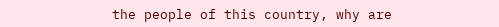the people of this country, why are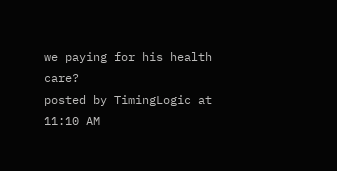we paying for his health care?
posted by TimingLogic at 11:10 AM